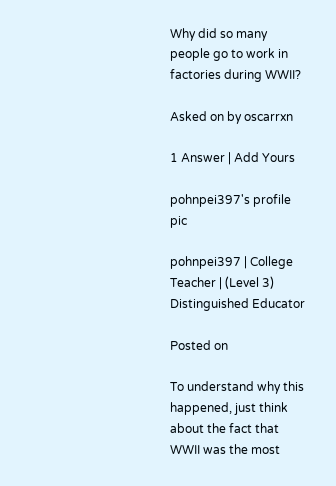Why did so many people go to work in factories during WWII?

Asked on by oscarrxn

1 Answer | Add Yours

pohnpei397's profile pic

pohnpei397 | College Teacher | (Level 3) Distinguished Educator

Posted on

To understand why this happened, just think about the fact that WWII was the most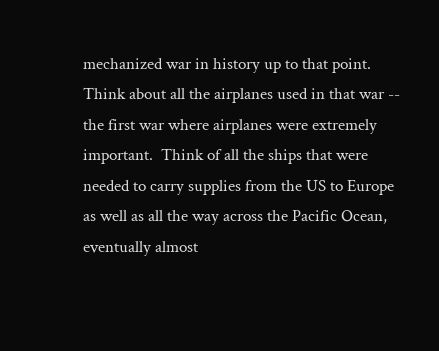mechanized war in history up to that point.  Think about all the airplanes used in that war -- the first war where airplanes were extremely important.  Think of all the ships that were needed to carry supplies from the US to Europe as well as all the way across the Pacific Ocean, eventually almost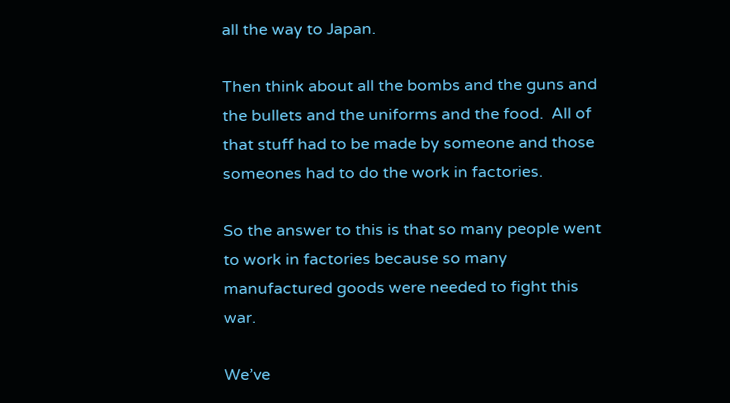all the way to Japan.

Then think about all the bombs and the guns and the bullets and the uniforms and the food.  All of that stuff had to be made by someone and those someones had to do the work in factories.

So the answer to this is that so many people went to work in factories because so many manufactured goods were needed to fight this war.

We’ve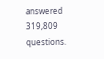answered 319,809 questions.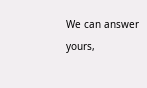We can answer yours,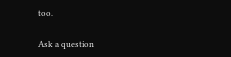too.

Ask a question